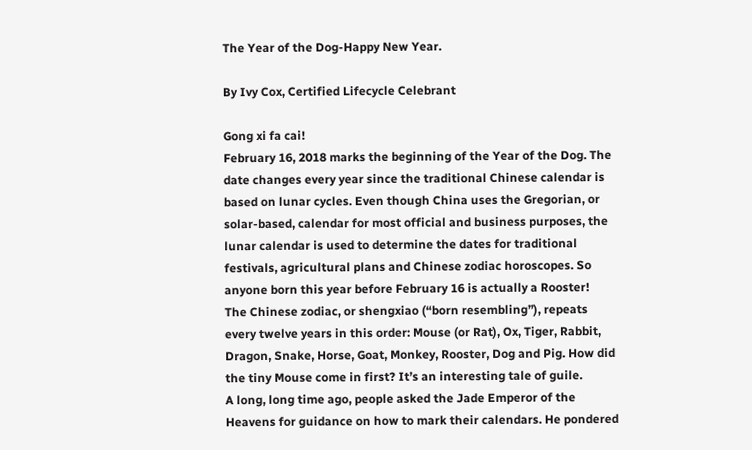The Year of the Dog-Happy New Year.

By Ivy Cox, Certified Lifecycle Celebrant

Gong xi fa cai!
February 16, 2018 marks the beginning of the Year of the Dog. The date changes every year since the traditional Chinese calendar is based on lunar cycles. Even though China uses the Gregorian, or solar-based, calendar for most official and business purposes, the lunar calendar is used to determine the dates for traditional festivals, agricultural plans and Chinese zodiac horoscopes. So anyone born this year before February 16 is actually a Rooster!
The Chinese zodiac, or shengxiao (“born resembling”), repeats every twelve years in this order: Mouse (or Rat), Ox, Tiger, Rabbit, Dragon, Snake, Horse, Goat, Monkey, Rooster, Dog and Pig. How did the tiny Mouse come in first? It’s an interesting tale of guile.
A long, long time ago, people asked the Jade Emperor of the Heavens for guidance on how to mark their calendars. He pondered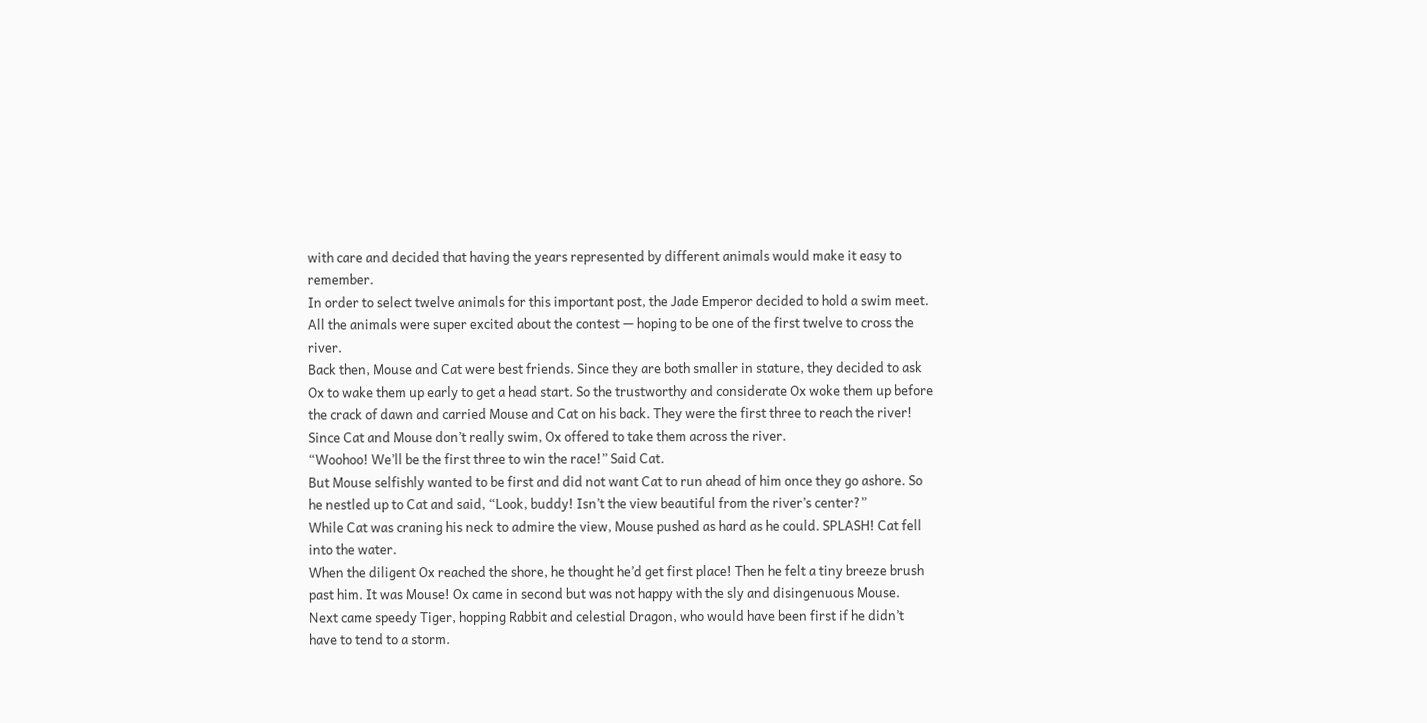with care and decided that having the years represented by different animals would make it easy to remember.
In order to select twelve animals for this important post, the Jade Emperor decided to hold a swim meet. All the animals were super excited about the contest — hoping to be one of the first twelve to cross the river.
Back then, Mouse and Cat were best friends. Since they are both smaller in stature, they decided to ask Ox to wake them up early to get a head start. So the trustworthy and considerate Ox woke them up before the crack of dawn and carried Mouse and Cat on his back. They were the first three to reach the river!
Since Cat and Mouse don’t really swim, Ox offered to take them across the river.
“Woohoo! We’ll be the first three to win the race!” Said Cat.
But Mouse selfishly wanted to be first and did not want Cat to run ahead of him once they go ashore. So he nestled up to Cat and said, “Look, buddy! Isn’t the view beautiful from the river’s center?”
While Cat was craning his neck to admire the view, Mouse pushed as hard as he could. SPLASH! Cat fell into the water.
When the diligent Ox reached the shore, he thought he’d get first place! Then he felt a tiny breeze brush past him. It was Mouse! Ox came in second but was not happy with the sly and disingenuous Mouse.
Next came speedy Tiger, hopping Rabbit and celestial Dragon, who would have been first if he didn’t have to tend to a storm.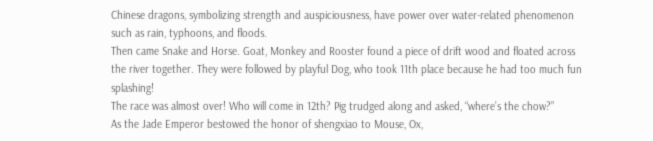Chinese dragons, symbolizing strength and auspiciousness, have power over water-related phenomenon such as rain, typhoons, and floods.
Then came Snake and Horse. Goat, Monkey and Rooster found a piece of drift wood and floated across the river together. They were followed by playful Dog, who took 11th place because he had too much fun splashing!
The race was almost over! Who will come in 12th? Pig trudged along and asked, “where’s the chow?”
As the Jade Emperor bestowed the honor of shengxiao to Mouse, Ox,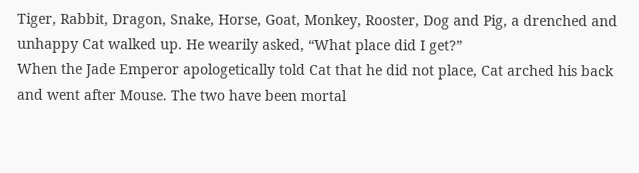Tiger, Rabbit, Dragon, Snake, Horse, Goat, Monkey, Rooster, Dog and Pig, a drenched and unhappy Cat walked up. He wearily asked, “What place did I get?”
When the Jade Emperor apologetically told Cat that he did not place, Cat arched his back and went after Mouse. The two have been mortal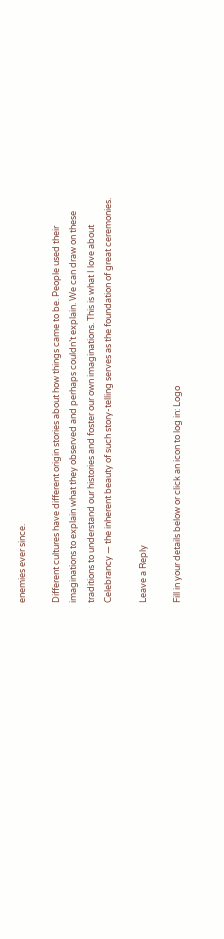enemies ever since.

Different cultures have different origin stories about how things came to be. People used their imaginations to explain what they observed and perhaps couldn’t explain. We can draw on these traditions to understand our histories and foster our own imaginations. This is what I love about Celebrancy — the inherent beauty of such story-telling serves as the foundation of great ceremonies.

Leave a Reply

Fill in your details below or click an icon to log in: Logo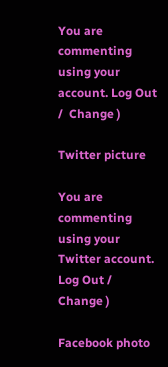You are commenting using your account. Log Out /  Change )

Twitter picture

You are commenting using your Twitter account. Log Out /  Change )

Facebook photo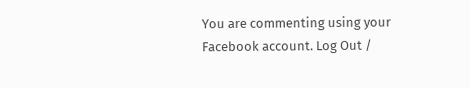You are commenting using your Facebook account. Log Out /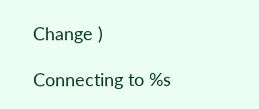Change )

Connecting to %s